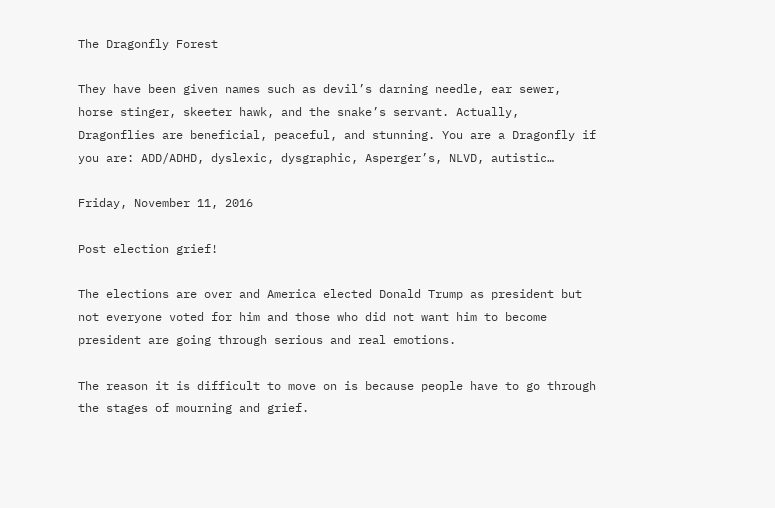The Dragonfly Forest

They have been given names such as devil’s darning needle, ear sewer, horse stinger, skeeter hawk, and the snake’s servant. Actually, Dragonflies are beneficial, peaceful, and stunning. You are a Dragonfly if you are: ADD/ADHD, dyslexic, dysgraphic, Asperger’s, NLVD, autistic…

Friday, November 11, 2016

Post election grief!

The elections are over and America elected Donald Trump as president but not everyone voted for him and those who did not want him to become president are going through serious and real emotions.

The reason it is difficult to move on is because people have to go through the stages of mourning and grief.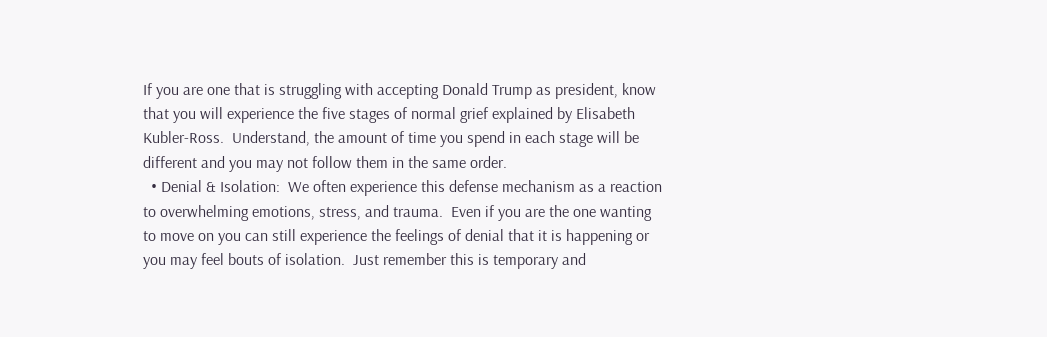If you are one that is struggling with accepting Donald Trump as president, know that you will experience the five stages of normal grief explained by Elisabeth Kubler-Ross.  Understand, the amount of time you spend in each stage will be different and you may not follow them in the same order.
  • Denial & Isolation:  We often experience this defense mechanism as a reaction to overwhelming emotions, stress, and trauma.  Even if you are the one wanting to move on you can still experience the feelings of denial that it is happening or you may feel bouts of isolation.  Just remember this is temporary and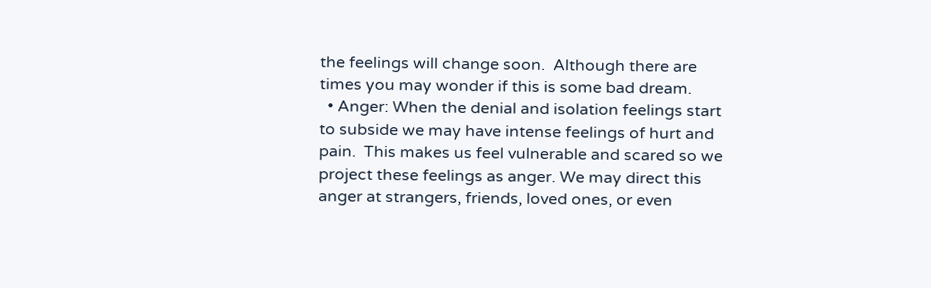the feelings will change soon.  Although there are times you may wonder if this is some bad dream.
  • Anger: When the denial and isolation feelings start to subside we may have intense feelings of hurt and pain.  This makes us feel vulnerable and scared so we project these feelings as anger. We may direct this anger at strangers, friends, loved ones, or even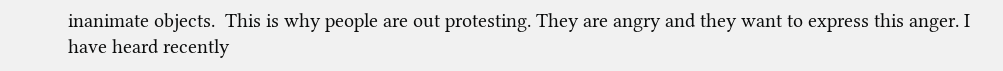inanimate objects.  This is why people are out protesting. They are angry and they want to express this anger. I have heard recently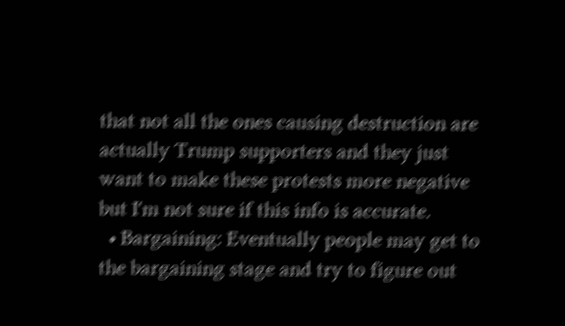that not all the ones causing destruction are actually Trump supporters and they just want to make these protests more negative but I'm not sure if this info is accurate.
  • Bargaining: Eventually people may get to the bargaining stage and try to figure out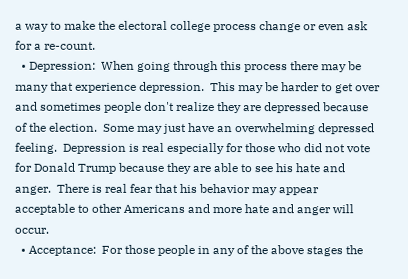a way to make the electoral college process change or even ask for a re-count.
  • Depression:  When going through this process there may be many that experience depression.  This may be harder to get over and sometimes people don't realize they are depressed because of the election.  Some may just have an overwhelming depressed feeling.  Depression is real especially for those who did not vote for Donald Trump because they are able to see his hate and anger.  There is real fear that his behavior may appear acceptable to other Americans and more hate and anger will occur.
  • Acceptance:  For those people in any of the above stages the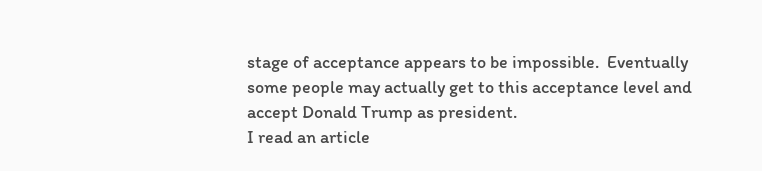stage of acceptance appears to be impossible.  Eventually some people may actually get to this acceptance level and accept Donald Trump as president.
I read an article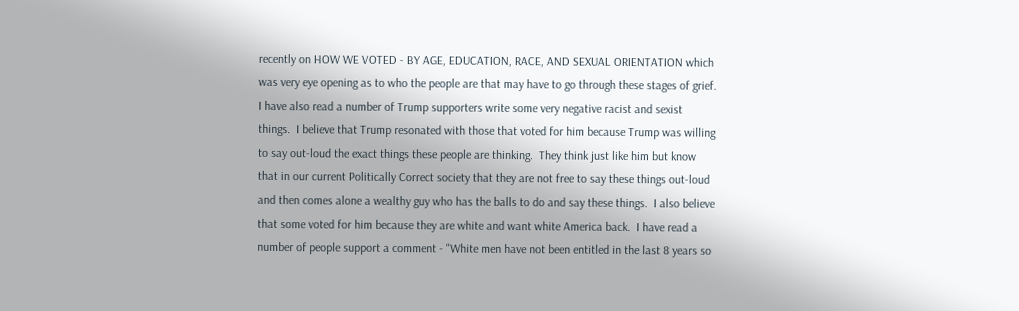recently on HOW WE VOTED - BY AGE, EDUCATION, RACE, AND SEXUAL ORIENTATION which was very eye opening as to who the people are that may have to go through these stages of grief.  I have also read a number of Trump supporters write some very negative racist and sexist things.  I believe that Trump resonated with those that voted for him because Trump was willing to say out-loud the exact things these people are thinking.  They think just like him but know that in our current Politically Correct society that they are not free to say these things out-loud and then comes alone a wealthy guy who has the balls to do and say these things.  I also believe that some voted for him because they are white and want white America back.  I have read a number of people support a comment - "White men have not been entitled in the last 8 years so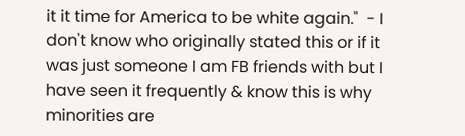it it time for America to be white again."  - I don't know who originally stated this or if it was just someone I am FB friends with but I have seen it frequently & know this is why minorities are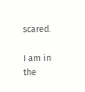scared.

I am in the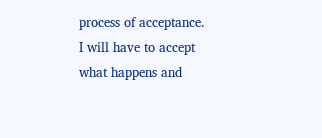process of acceptance.  I will have to accept what happens and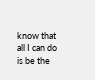know that all I can do is be the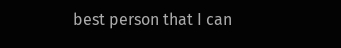best person that I can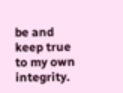be and keep true to my own integrity.